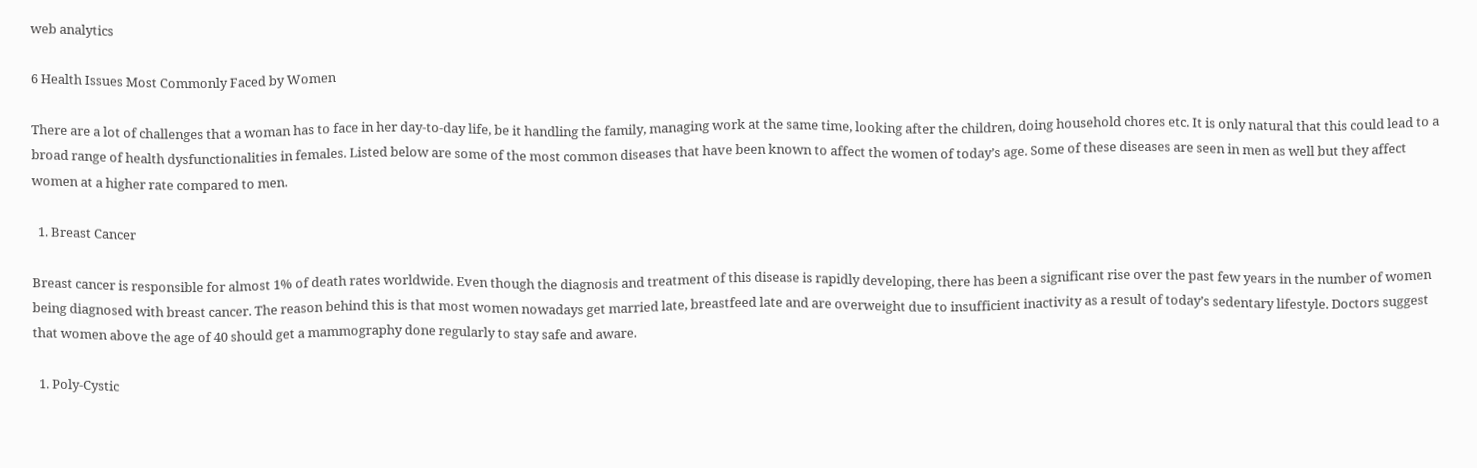web analytics

6 Health Issues Most Commonly Faced by Women

There are a lot of challenges that a woman has to face in her day-to-day life, be it handling the family, managing work at the same time, looking after the children, doing household chores etc. It is only natural that this could lead to a broad range of health dysfunctionalities in females. Listed below are some of the most common diseases that have been known to affect the women of today’s age. Some of these diseases are seen in men as well but they affect women at a higher rate compared to men.

  1. Breast Cancer

Breast cancer is responsible for almost 1% of death rates worldwide. Even though the diagnosis and treatment of this disease is rapidly developing, there has been a significant rise over the past few years in the number of women being diagnosed with breast cancer. The reason behind this is that most women nowadays get married late, breastfeed late and are overweight due to insufficient inactivity as a result of today’s sedentary lifestyle. Doctors suggest that women above the age of 40 should get a mammography done regularly to stay safe and aware.

  1. Poly-Cystic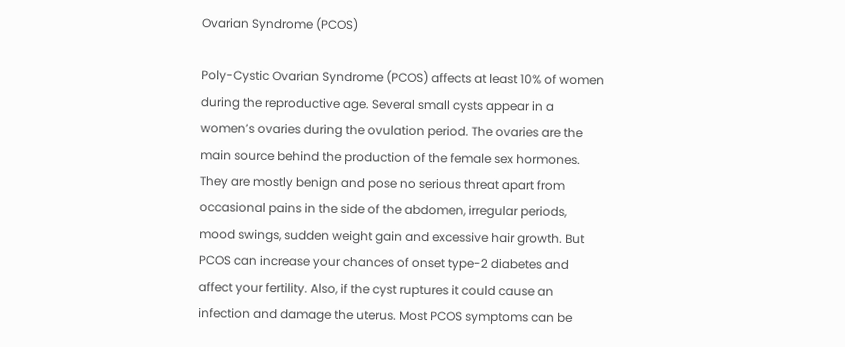Ovarian Syndrome (PCOS)

Poly-Cystic Ovarian Syndrome (PCOS) affects at least 10% of women during the reproductive age. Several small cysts appear in a women’s ovaries during the ovulation period. The ovaries are the main source behind the production of the female sex hormones. They are mostly benign and pose no serious threat apart from occasional pains in the side of the abdomen, irregular periods, mood swings, sudden weight gain and excessive hair growth. But PCOS can increase your chances of onset type-2 diabetes and affect your fertility. Also, if the cyst ruptures it could cause an infection and damage the uterus. Most PCOS symptoms can be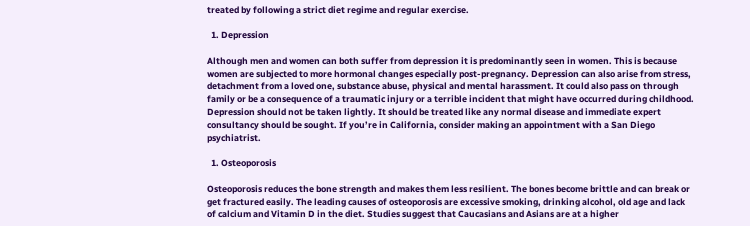treated by following a strict diet regime and regular exercise.

  1. Depression

Although men and women can both suffer from depression it is predominantly seen in women. This is because women are subjected to more hormonal changes especially post-pregnancy. Depression can also arise from stress, detachment from a loved one, substance abuse, physical and mental harassment. It could also pass on through family or be a consequence of a traumatic injury or a terrible incident that might have occurred during childhood. Depression should not be taken lightly. It should be treated like any normal disease and immediate expert consultancy should be sought. If you’re in California, consider making an appointment with a San Diego psychiatrist.

  1. Osteoporosis

Osteoporosis reduces the bone strength and makes them less resilient. The bones become brittle and can break or get fractured easily. The leading causes of osteoporosis are excessive smoking, drinking alcohol, old age and lack of calcium and Vitamin D in the diet. Studies suggest that Caucasians and Asians are at a higher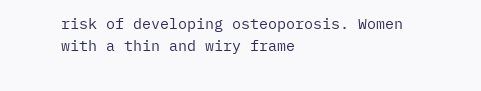risk of developing osteoporosis. Women with a thin and wiry frame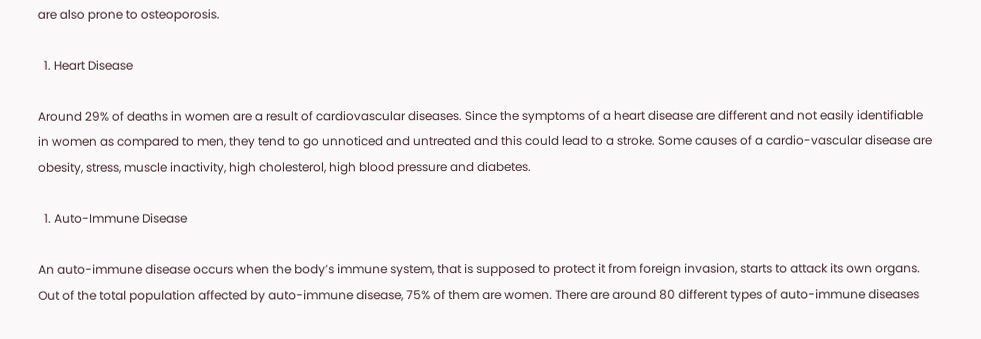are also prone to osteoporosis.

  1. Heart Disease

Around 29% of deaths in women are a result of cardiovascular diseases. Since the symptoms of a heart disease are different and not easily identifiable in women as compared to men, they tend to go unnoticed and untreated and this could lead to a stroke. Some causes of a cardio-vascular disease are obesity, stress, muscle inactivity, high cholesterol, high blood pressure and diabetes.

  1. Auto-Immune Disease

An auto-immune disease occurs when the body’s immune system, that is supposed to protect it from foreign invasion, starts to attack its own organs. Out of the total population affected by auto-immune disease, 75% of them are women. There are around 80 different types of auto-immune diseases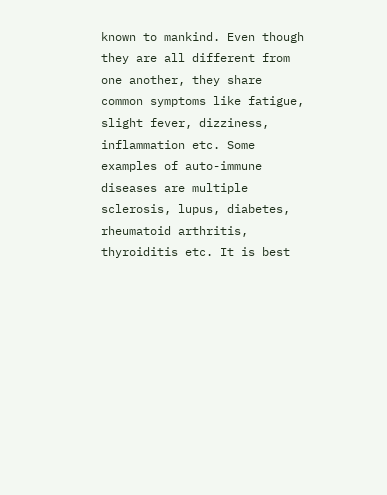known to mankind. Even though they are all different from one another, they share common symptoms like fatigue, slight fever, dizziness, inflammation etc. Some examples of auto-immune diseases are multiple sclerosis, lupus, diabetes, rheumatoid arthritis, thyroiditis etc. It is best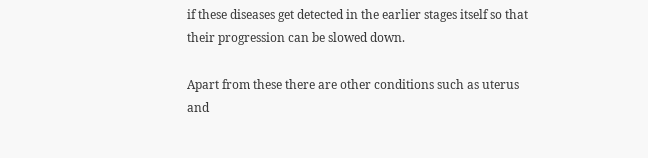if these diseases get detected in the earlier stages itself so that their progression can be slowed down.

Apart from these there are other conditions such as uterus and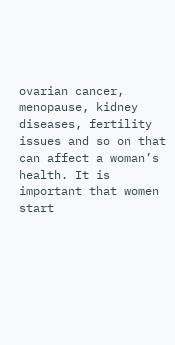ovarian cancer, menopause, kidney diseases, fertility issues and so on that can affect a woman’s health. It is important that women start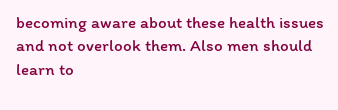becoming aware about these health issues and not overlook them. Also men should learn to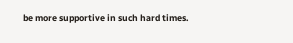be more supportive in such hard times.